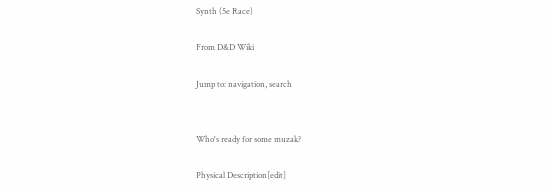Synth (5e Race)

From D&D Wiki

Jump to: navigation, search


Who's ready for some muzak?

Physical Description[edit]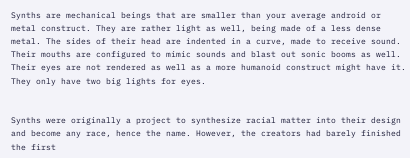Synths are mechanical beings that are smaller than your average android or metal construct. They are rather light as well, being made of a less dense metal. The sides of their head are indented in a curve, made to receive sound. Their mouths are configured to mimic sounds and blast out sonic booms as well. Their eyes are not rendered as well as a more humanoid construct might have it. They only have two big lights for eyes.


Synths were originally a project to synthesize racial matter into their design and become any race, hence the name. However, the creators had barely finished the first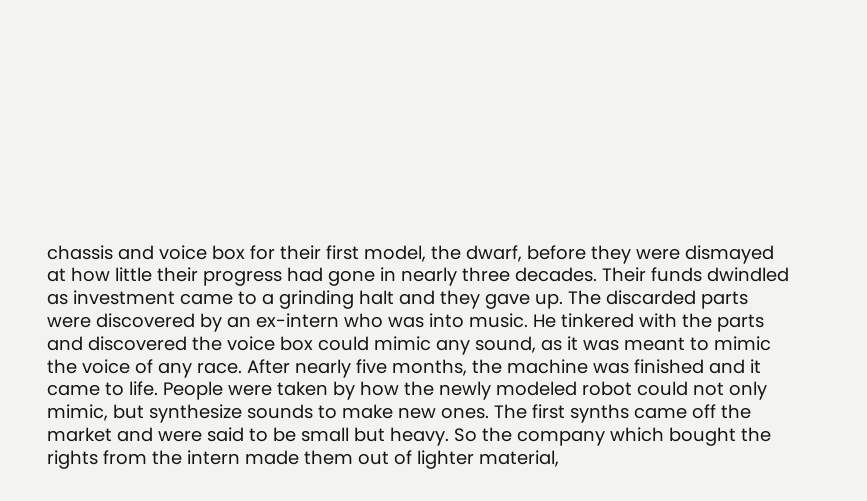chassis and voice box for their first model, the dwarf, before they were dismayed at how little their progress had gone in nearly three decades. Their funds dwindled as investment came to a grinding halt and they gave up. The discarded parts were discovered by an ex-intern who was into music. He tinkered with the parts and discovered the voice box could mimic any sound, as it was meant to mimic the voice of any race. After nearly five months, the machine was finished and it came to life. People were taken by how the newly modeled robot could not only mimic, but synthesize sounds to make new ones. The first synths came off the market and were said to be small but heavy. So the company which bought the rights from the intern made them out of lighter material,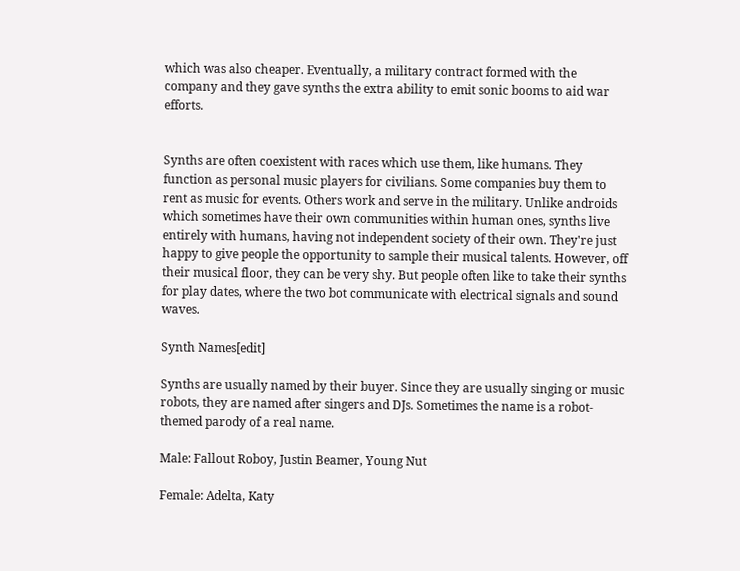which was also cheaper. Eventually, a military contract formed with the company and they gave synths the extra ability to emit sonic booms to aid war efforts.


Synths are often coexistent with races which use them, like humans. They function as personal music players for civilians. Some companies buy them to rent as music for events. Others work and serve in the military. Unlike androids which sometimes have their own communities within human ones, synths live entirely with humans, having not independent society of their own. They're just happy to give people the opportunity to sample their musical talents. However, off their musical floor, they can be very shy. But people often like to take their synths for play dates, where the two bot communicate with electrical signals and sound waves.

Synth Names[edit]

Synths are usually named by their buyer. Since they are usually singing or music robots, they are named after singers and DJs. Sometimes the name is a robot-themed parody of a real name.

Male: Fallout Roboy, Justin Beamer, Young Nut

Female: Adelta, Katy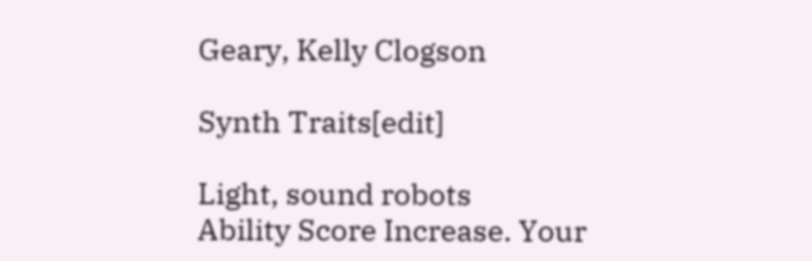Geary, Kelly Clogson

Synth Traits[edit]

Light, sound robots
Ability Score Increase. Your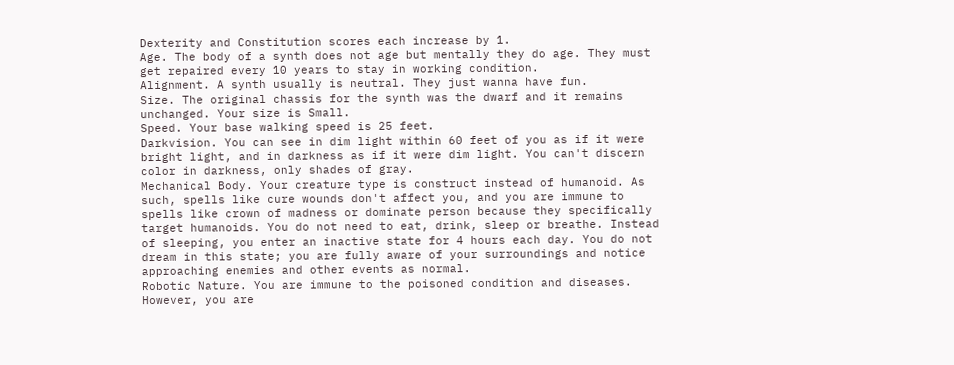Dexterity and Constitution scores each increase by 1.
Age. The body of a synth does not age but mentally they do age. They must get repaired every 10 years to stay in working condition.
Alignment. A synth usually is neutral. They just wanna have fun.
Size. The original chassis for the synth was the dwarf and it remains unchanged. Your size is Small.
Speed. Your base walking speed is 25 feet.
Darkvision. You can see in dim light within 60 feet of you as if it were bright light, and in darkness as if it were dim light. You can't discern color in darkness, only shades of gray.
Mechanical Body. Your creature type is construct instead of humanoid. As such, spells like cure wounds don't affect you, and you are immune to spells like crown of madness or dominate person because they specifically target humanoids. You do not need to eat, drink, sleep or breathe. Instead of sleeping, you enter an inactive state for 4 hours each day. You do not dream in this state; you are fully aware of your surroundings and notice approaching enemies and other events as normal.
Robotic Nature. You are immune to the poisoned condition and diseases. However, you are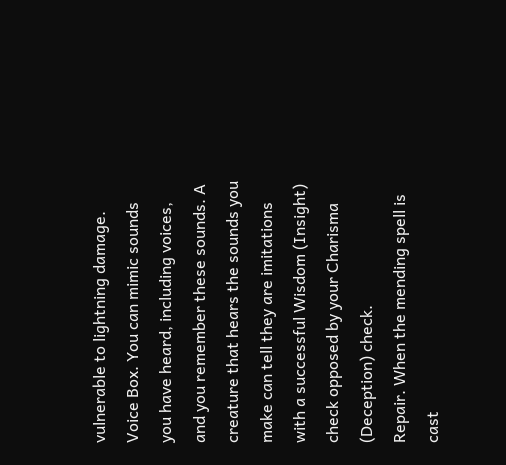vulnerable to lightning damage.
Voice Box. You can mimic sounds you have heard, including voices, and you remember these sounds. A creature that hears the sounds you make can tell they are imitations with a successful Wisdom (Insight) check opposed by your Charisma (Deception) check.
Repair. When the mending spell is cast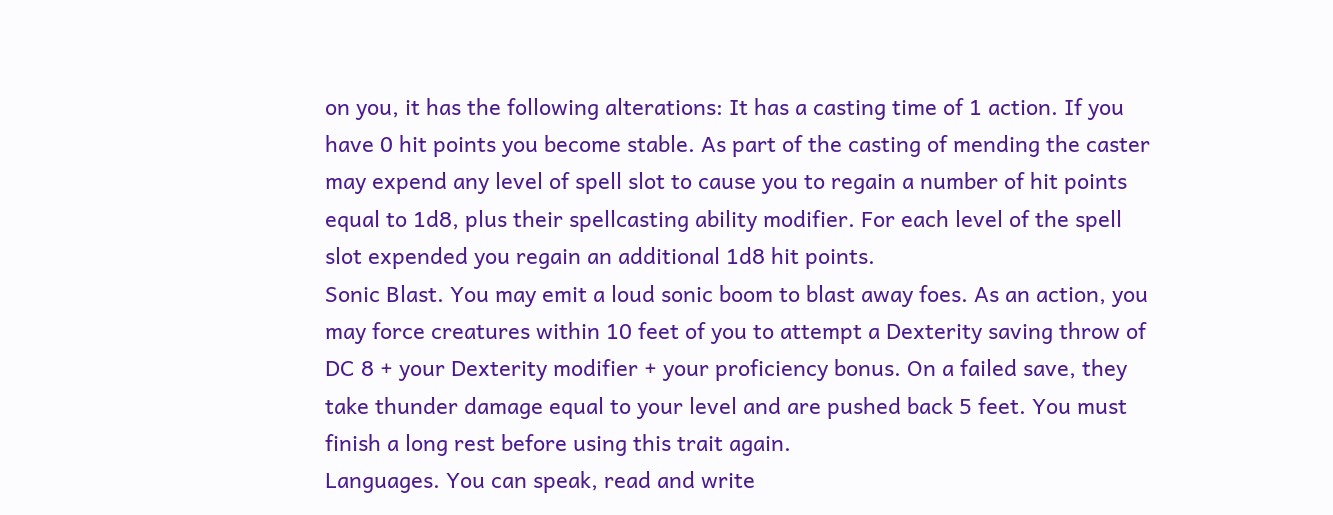on you, it has the following alterations: It has a casting time of 1 action. If you have 0 hit points you become stable. As part of the casting of mending the caster may expend any level of spell slot to cause you to regain a number of hit points equal to 1d8, plus their spellcasting ability modifier. For each level of the spell slot expended you regain an additional 1d8 hit points.
Sonic Blast. You may emit a loud sonic boom to blast away foes. As an action, you may force creatures within 10 feet of you to attempt a Dexterity saving throw of DC 8 + your Dexterity modifier + your proficiency bonus. On a failed save, they take thunder damage equal to your level and are pushed back 5 feet. You must finish a long rest before using this trait again.
Languages. You can speak, read and write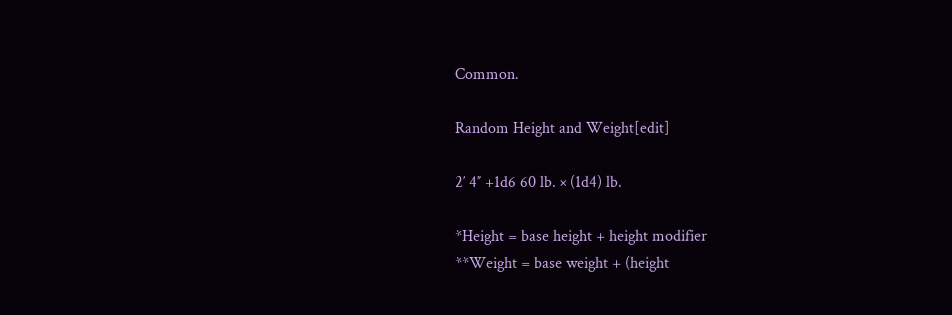Common.

Random Height and Weight[edit]

2′ 4″ +1d6 60 lb. × (1d4) lb.

*Height = base height + height modifier
**Weight = base weight + (height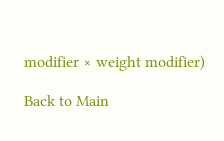modifier × weight modifier)

Back to Main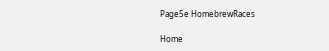Page5e HomebrewRaces

Home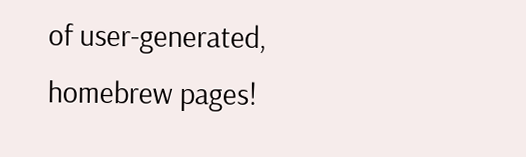of user-generated,
homebrew pages!